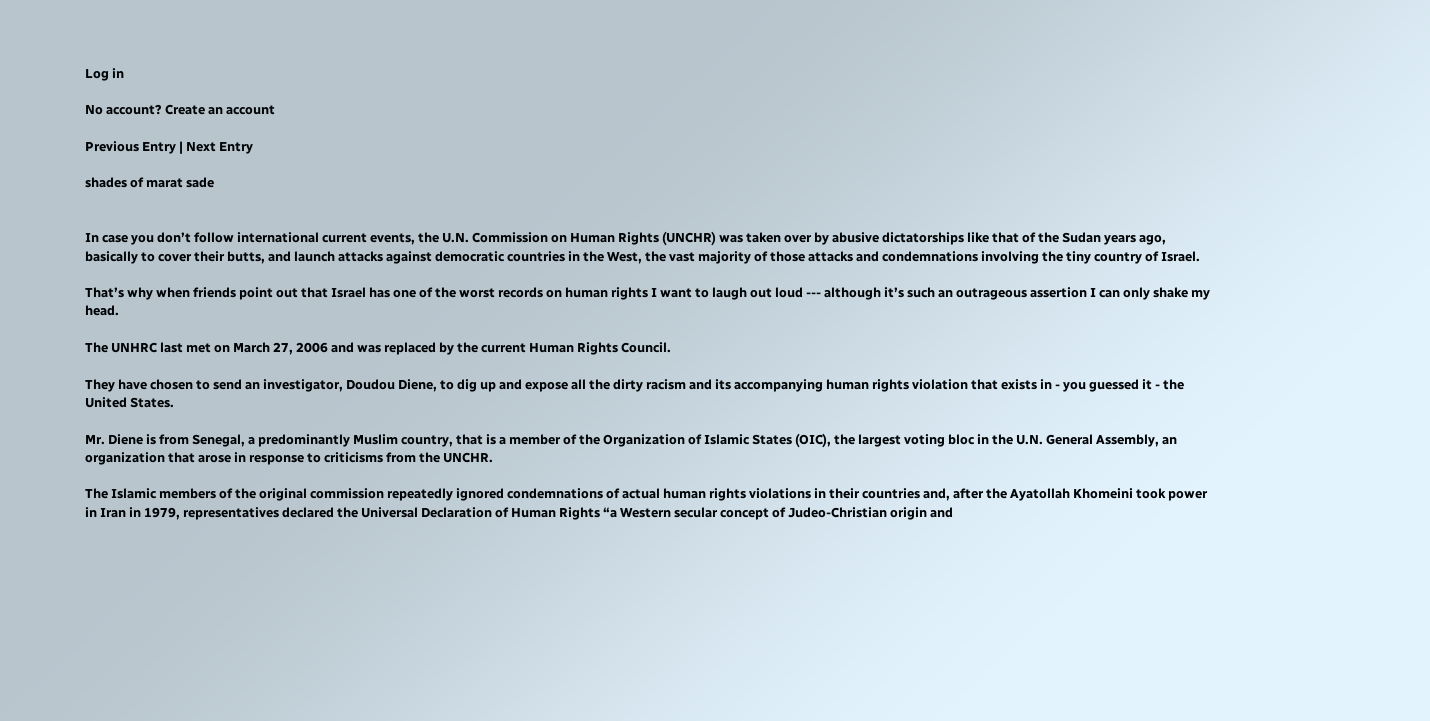Log in

No account? Create an account

Previous Entry | Next Entry

shades of marat sade


In case you don’t follow international current events, the U.N. Commission on Human Rights (UNCHR) was taken over by abusive dictatorships like that of the Sudan years ago, basically to cover their butts, and launch attacks against democratic countries in the West, the vast majority of those attacks and condemnations involving the tiny country of Israel.

That’s why when friends point out that Israel has one of the worst records on human rights I want to laugh out loud --- although it’s such an outrageous assertion I can only shake my head.

The UNHRC last met on March 27, 2006 and was replaced by the current Human Rights Council.

They have chosen to send an investigator, Doudou Diene, to dig up and expose all the dirty racism and its accompanying human rights violation that exists in - you guessed it - the United States.

Mr. Diene is from Senegal, a predominantly Muslim country, that is a member of the Organization of Islamic States (OIC), the largest voting bloc in the U.N. General Assembly, an organization that arose in response to criticisms from the UNCHR.

The Islamic members of the original commission repeatedly ignored condemnations of actual human rights violations in their countries and, after the Ayatollah Khomeini took power in Iran in 1979, representatives declared the Universal Declaration of Human Rights “a Western secular concept of Judeo-Christian origin and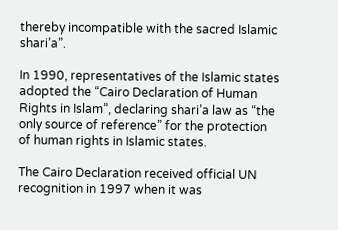thereby incompatible with the sacred Islamic shari’a”.

In 1990, representatives of the Islamic states adopted the “Cairo Declaration of Human Rights in Islam”, declaring shari’a law as “the only source of reference” for the protection of human rights in Islamic states.

The Cairo Declaration received official UN recognition in 1997 when it was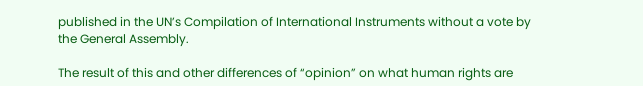published in the UN’s Compilation of International Instruments without a vote by the General Assembly.

The result of this and other differences of “opinion” on what human rights are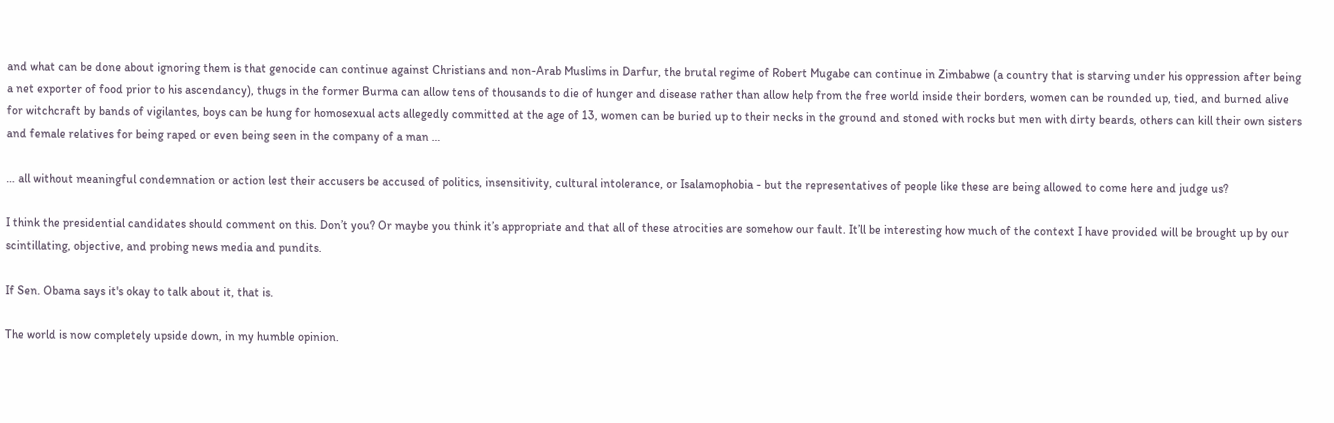and what can be done about ignoring them is that genocide can continue against Christians and non-Arab Muslims in Darfur, the brutal regime of Robert Mugabe can continue in Zimbabwe (a country that is starving under his oppression after being a net exporter of food prior to his ascendancy), thugs in the former Burma can allow tens of thousands to die of hunger and disease rather than allow help from the free world inside their borders, women can be rounded up, tied, and burned alive for witchcraft by bands of vigilantes, boys can be hung for homosexual acts allegedly committed at the age of 13, women can be buried up to their necks in the ground and stoned with rocks but men with dirty beards, others can kill their own sisters and female relatives for being raped or even being seen in the company of a man …

… all without meaningful condemnation or action lest their accusers be accused of politics, insensitivity, cultural intolerance, or Isalamophobia - but the representatives of people like these are being allowed to come here and judge us?

I think the presidential candidates should comment on this. Don’t you? Or maybe you think it’s appropriate and that all of these atrocities are somehow our fault. It’ll be interesting how much of the context I have provided will be brought up by our scintillating, objective, and probing news media and pundits.

If Sen. Obama says it's okay to talk about it, that is.

The world is now completely upside down, in my humble opinion.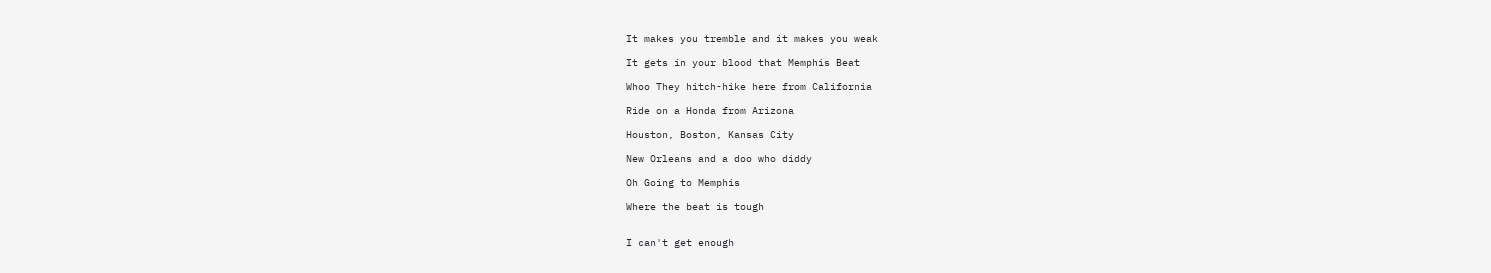It makes you tremble and it makes you weak

It gets in your blood that Memphis Beat

Whoo They hitch-hike here from California

Ride on a Honda from Arizona

Houston, Boston, Kansas City

New Orleans and a doo who diddy

Oh Going to Memphis

Where the beat is tough


I can't get enough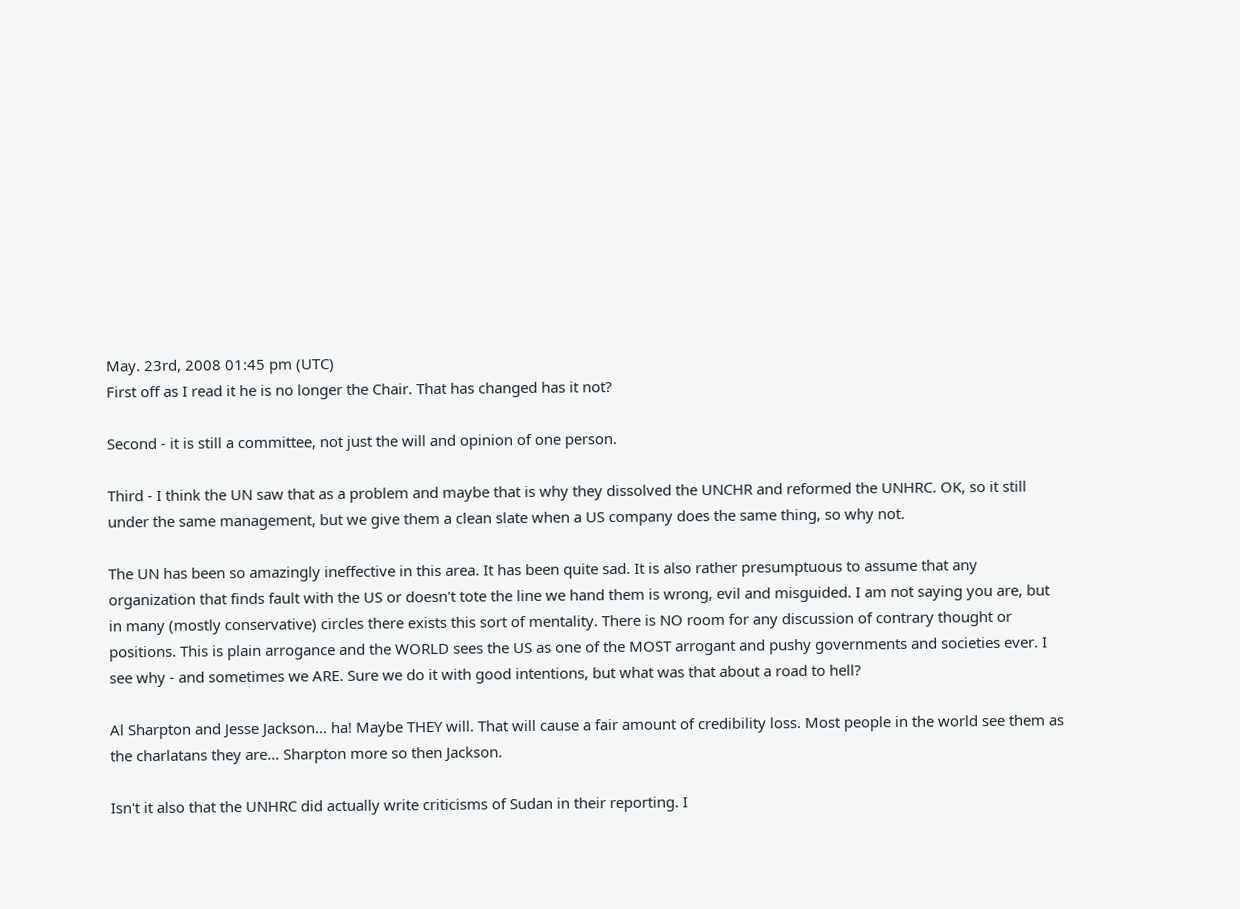May. 23rd, 2008 01:45 pm (UTC)
First off as I read it he is no longer the Chair. That has changed has it not?

Second - it is still a committee, not just the will and opinion of one person.

Third - I think the UN saw that as a problem and maybe that is why they dissolved the UNCHR and reformed the UNHRC. OK, so it still under the same management, but we give them a clean slate when a US company does the same thing, so why not.

The UN has been so amazingly ineffective in this area. It has been quite sad. It is also rather presumptuous to assume that any organization that finds fault with the US or doesn't tote the line we hand them is wrong, evil and misguided. I am not saying you are, but in many (mostly conservative) circles there exists this sort of mentality. There is NO room for any discussion of contrary thought or positions. This is plain arrogance and the WORLD sees the US as one of the MOST arrogant and pushy governments and societies ever. I see why - and sometimes we ARE. Sure we do it with good intentions, but what was that about a road to hell?

Al Sharpton and Jesse Jackson... ha! Maybe THEY will. That will cause a fair amount of credibility loss. Most people in the world see them as the charlatans they are... Sharpton more so then Jackson.

Isn't it also that the UNHRC did actually write criticisms of Sudan in their reporting. I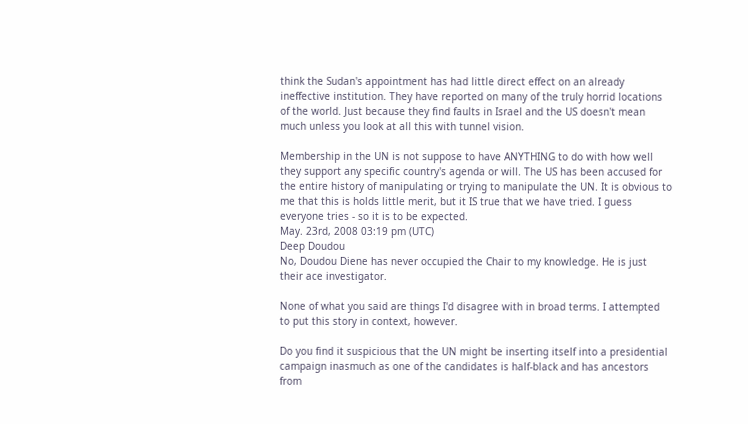think the Sudan's appointment has had little direct effect on an already ineffective institution. They have reported on many of the truly horrid locations of the world. Just because they find faults in Israel and the US doesn't mean much unless you look at all this with tunnel vision.

Membership in the UN is not suppose to have ANYTHING to do with how well they support any specific country's agenda or will. The US has been accused for the entire history of manipulating or trying to manipulate the UN. It is obvious to me that this is holds little merit, but it IS true that we have tried. I guess everyone tries - so it is to be expected.
May. 23rd, 2008 03:19 pm (UTC)
Deep Doudou
No, Doudou Diene has never occupied the Chair to my knowledge. He is just their ace investigator.

None of what you said are things I'd disagree with in broad terms. I attempted to put this story in context, however.

Do you find it suspicious that the UN might be inserting itself into a presidential campaign inasmuch as one of the candidates is half-black and has ancestors from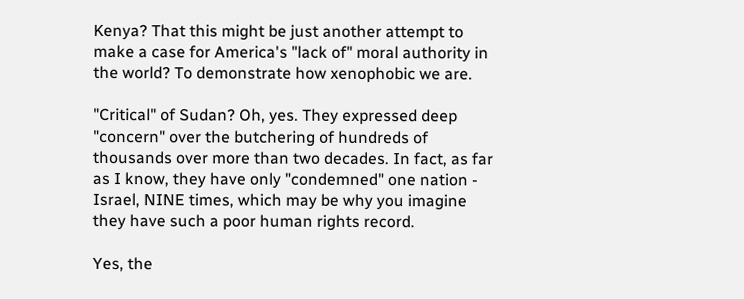Kenya? That this might be just another attempt to make a case for America's "lack of" moral authority in the world? To demonstrate how xenophobic we are.

"Critical" of Sudan? Oh, yes. They expressed deep "concern" over the butchering of hundreds of thousands over more than two decades. In fact, as far as I know, they have only "condemned" one nation - Israel, NINE times, which may be why you imagine they have such a poor human rights record.

Yes, the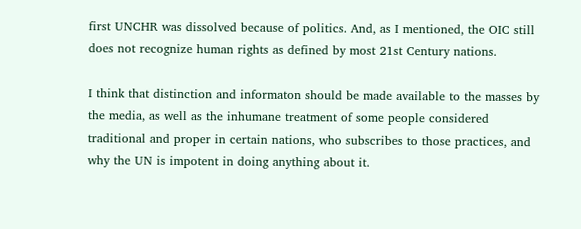first UNCHR was dissolved because of politics. And, as I mentioned, the OIC still does not recognize human rights as defined by most 21st Century nations.

I think that distinction and informaton should be made available to the masses by the media, as well as the inhumane treatment of some people considered traditional and proper in certain nations, who subscribes to those practices, and why the UN is impotent in doing anything about it.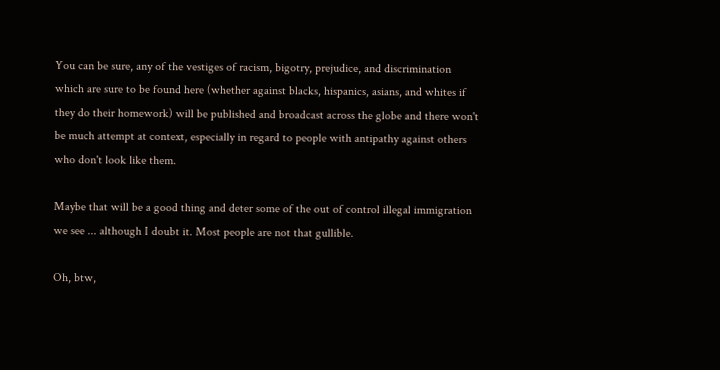You can be sure, any of the vestiges of racism, bigotry, prejudice, and discrimination which are sure to be found here (whether against blacks, hispanics, asians, and whites if they do their homework) will be published and broadcast across the globe and there won't be much attempt at context, especially in regard to people with antipathy against others who don't look like them.

Maybe that will be a good thing and deter some of the out of control illegal immigration we see ... although I doubt it. Most people are not that gullible.

Oh, btw,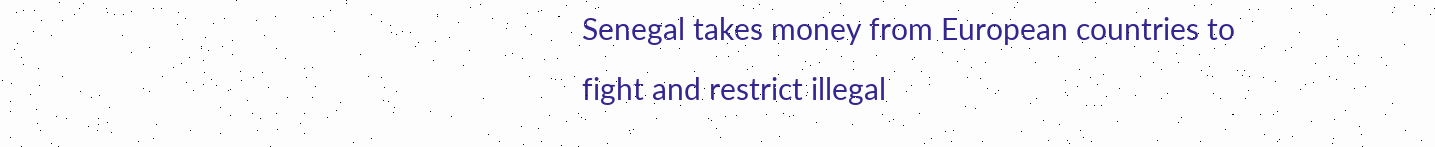Senegal takes money from European countries to fight and restrict illegal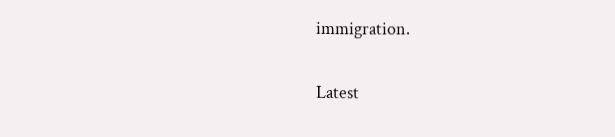immigration.

Latest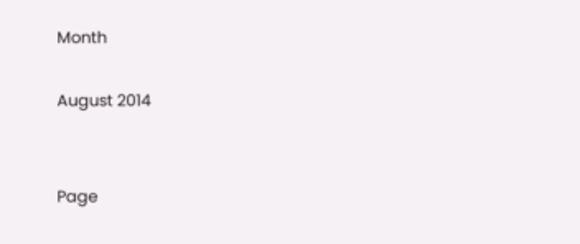Month

August 2014


Page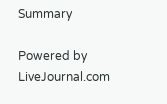Summary

Powered by LiveJournal.com